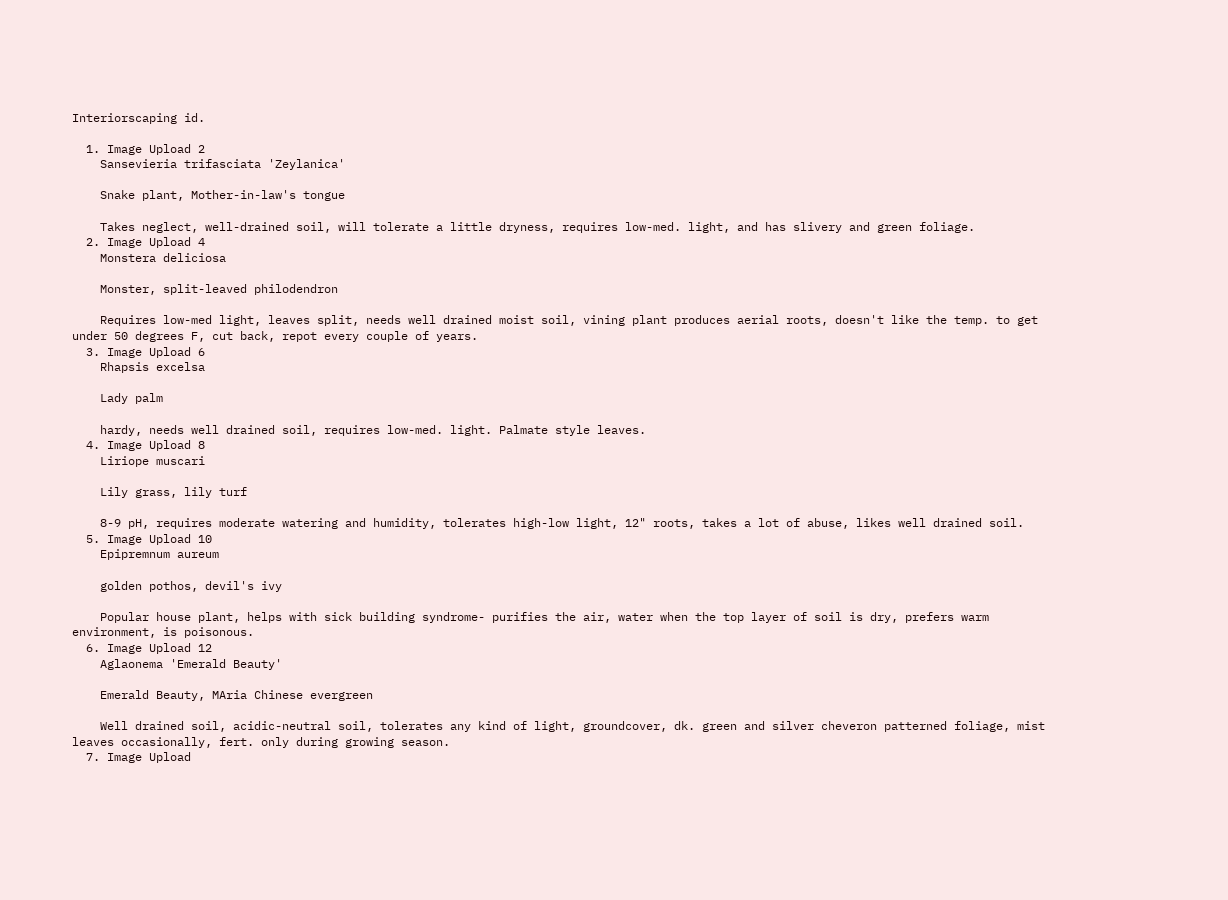Interiorscaping id.

  1. Image Upload 2
    Sansevieria trifasciata 'Zeylanica'

    Snake plant, Mother-in-law's tongue

    Takes neglect, well-drained soil, will tolerate a little dryness, requires low-med. light, and has slivery and green foliage.
  2. Image Upload 4
    Monstera deliciosa

    Monster, split-leaved philodendron

    Requires low-med light, leaves split, needs well drained moist soil, vining plant produces aerial roots, doesn't like the temp. to get under 50 degrees F, cut back, repot every couple of years.
  3. Image Upload 6
    Rhapsis excelsa

    Lady palm

    hardy, needs well drained soil, requires low-med. light. Palmate style leaves.
  4. Image Upload 8
    Liriope muscari

    Lily grass, lily turf

    8-9 pH, requires moderate watering and humidity, tolerates high-low light, 12" roots, takes a lot of abuse, likes well drained soil.
  5. Image Upload 10
    Epipremnum aureum

    golden pothos, devil's ivy

    Popular house plant, helps with sick building syndrome- purifies the air, water when the top layer of soil is dry, prefers warm environment, is poisonous.
  6. Image Upload 12
    Aglaonema 'Emerald Beauty'

    Emerald Beauty, MAria Chinese evergreen

    Well drained soil, acidic-neutral soil, tolerates any kind of light, groundcover, dk. green and silver cheveron patterned foliage, mist leaves occasionally, fert. only during growing season.
  7. Image Upload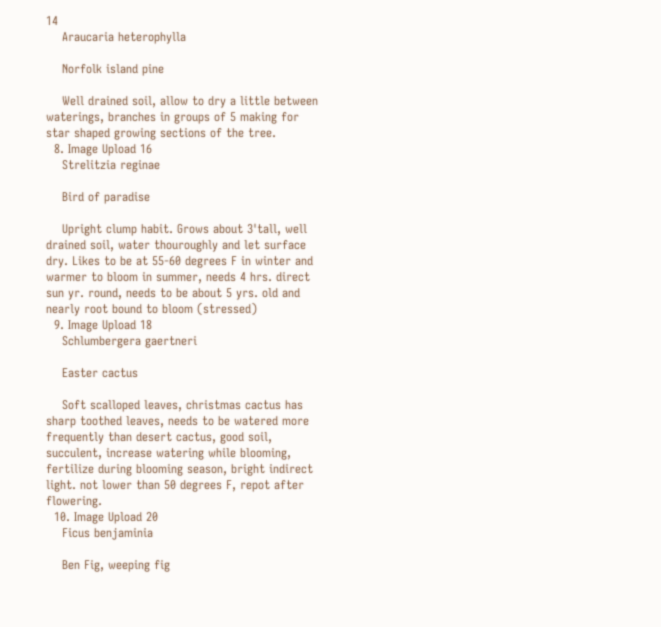14
    Araucaria heterophylla

    Norfolk island pine

    Well drained soil, allow to dry a little between waterings, branches in groups of 5 making for star shaped growing sections of the tree.
  8. Image Upload 16
    Strelitzia reginae

    Bird of paradise

    Upright clump habit. Grows about 3'tall, well drained soil, water thouroughly and let surface dry. Likes to be at 55-60 degrees F in winter and warmer to bloom in summer, needs 4 hrs. direct sun yr. round, needs to be about 5 yrs. old and nearly root bound to bloom (stressed)
  9. Image Upload 18
    Schlumbergera gaertneri

    Easter cactus

    Soft scalloped leaves, christmas cactus has sharp toothed leaves, needs to be watered more frequently than desert cactus, good soil, succulent, increase watering while blooming, fertilize during blooming season, bright indirect light. not lower than 50 degrees F, repot after flowering.
  10. Image Upload 20
    Ficus benjaminia

    Ben Fig, weeping fig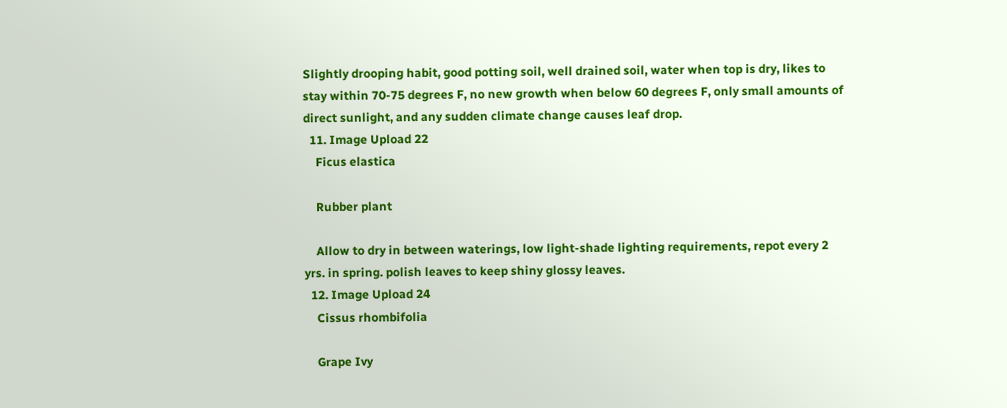Slightly drooping habit, good potting soil, well drained soil, water when top is dry, likes to stay within 70-75 degrees F, no new growth when below 60 degrees F, only small amounts of direct sunlight, and any sudden climate change causes leaf drop.
  11. Image Upload 22
    Ficus elastica

    Rubber plant

    Allow to dry in between waterings, low light-shade lighting requirements, repot every 2 yrs. in spring. polish leaves to keep shiny glossy leaves.
  12. Image Upload 24
    Cissus rhombifolia

    Grape Ivy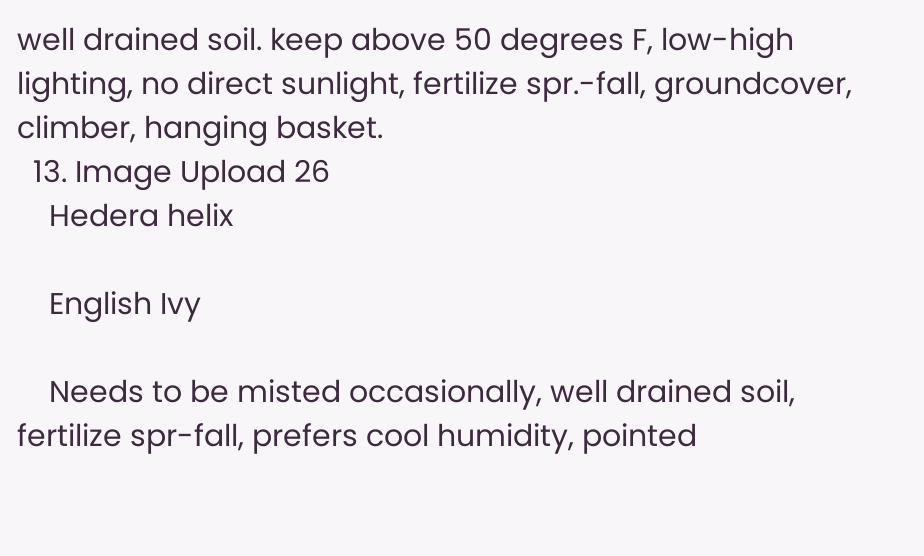well drained soil. keep above 50 degrees F, low-high lighting, no direct sunlight, fertilize spr.-fall, groundcover, climber, hanging basket.
  13. Image Upload 26
    Hedera helix

    English Ivy

    Needs to be misted occasionally, well drained soil, fertilize spr-fall, prefers cool humidity, pointed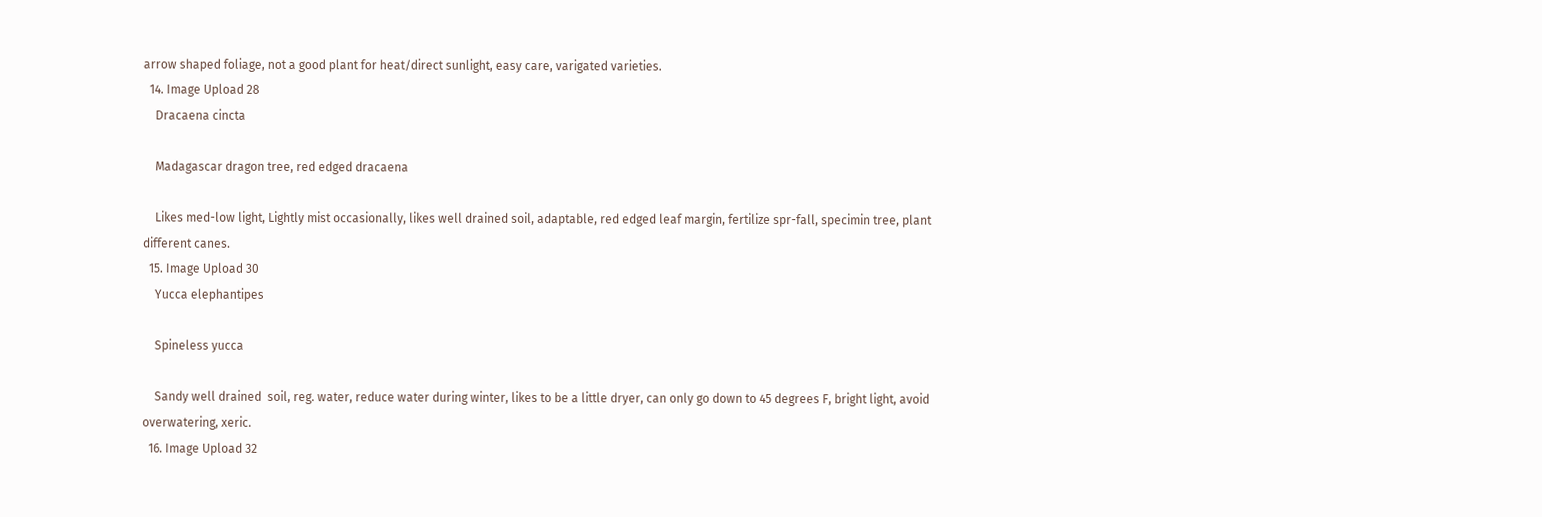arrow shaped foliage, not a good plant for heat/direct sunlight, easy care, varigated varieties.
  14. Image Upload 28
    Dracaena cincta

    Madagascar dragon tree, red edged dracaena

    Likes med-low light, Lightly mist occasionally, likes well drained soil, adaptable, red edged leaf margin, fertilize spr-fall, specimin tree, plant different canes.
  15. Image Upload 30
    Yucca elephantipes

    Spineless yucca

    Sandy well drained  soil, reg. water, reduce water during winter, likes to be a little dryer, can only go down to 45 degrees F, bright light, avoid overwatering, xeric.
  16. Image Upload 32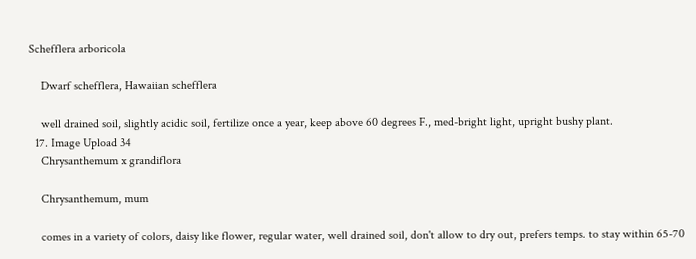Schefflera arboricola

    Dwarf schefflera, Hawaiian schefflera

    well drained soil, slightly acidic soil, fertilize once a year, keep above 60 degrees F., med-bright light, upright bushy plant.
  17. Image Upload 34
    Chrysanthemum x grandiflora

    Chrysanthemum, mum

    comes in a variety of colors, daisy like flower, regular water, well drained soil, don't allow to dry out, prefers temps. to stay within 65-70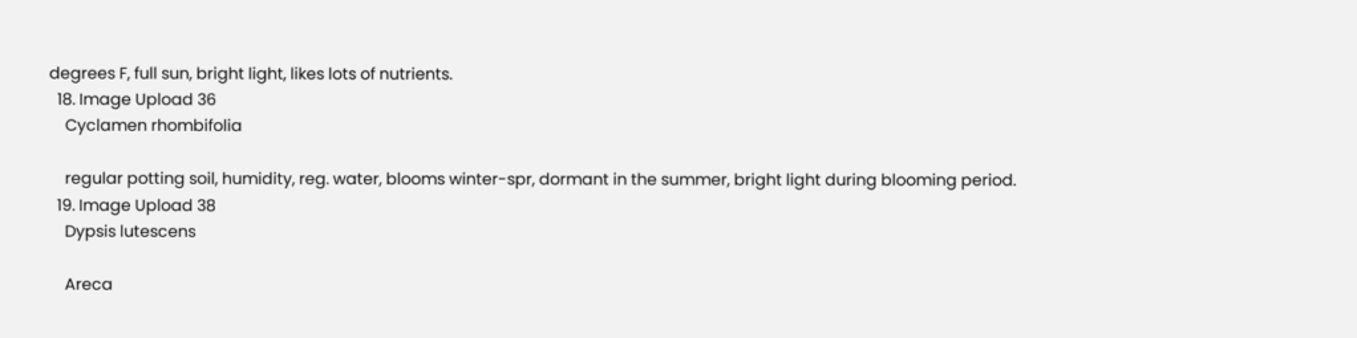degrees F, full sun, bright light, likes lots of nutrients.
  18. Image Upload 36
    Cyclamen rhombifolia

    regular potting soil, humidity, reg. water, blooms winter-spr, dormant in the summer, bright light during blooming period.
  19. Image Upload 38
    Dypsis lutescens

    Areca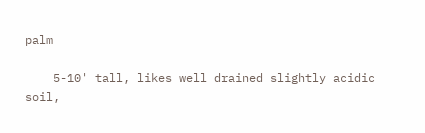palm

    5-10' tall, likes well drained slightly acidic soil,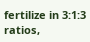fertilize in 3:1:3 ratios,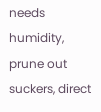needs humidity, prune out suckers, direct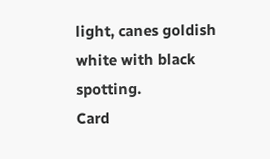light, canes goldish white with black spotting.
Card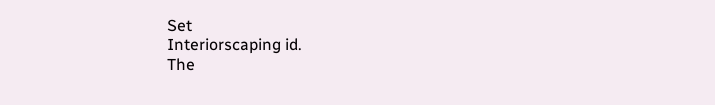Set
Interiorscaping id.
The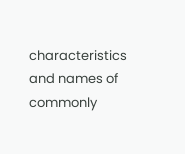characteristics and names of commonly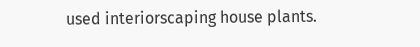used interiorscaping house plants.